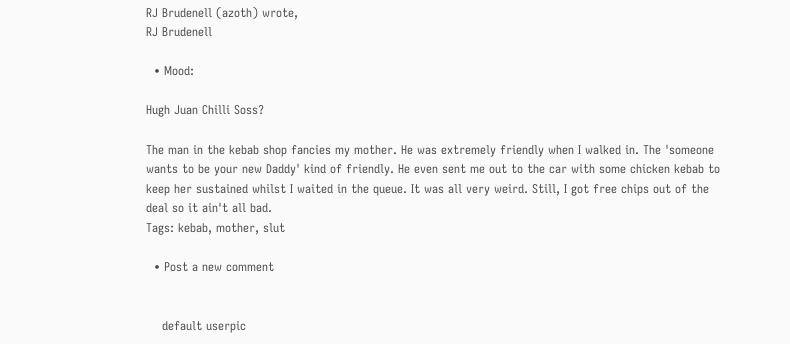RJ Brudenell (azoth) wrote,
RJ Brudenell

  • Mood:

Hugh Juan Chilli Soss?

The man in the kebab shop fancies my mother. He was extremely friendly when I walked in. The 'someone wants to be your new Daddy' kind of friendly. He even sent me out to the car with some chicken kebab to keep her sustained whilst I waited in the queue. It was all very weird. Still, I got free chips out of the deal so it ain't all bad.
Tags: kebab, mother, slut

  • Post a new comment


    default userpic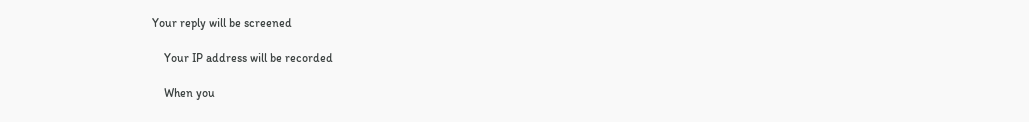Your reply will be screened

    Your IP address will be recorded

    When you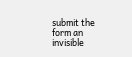submit the form an invisible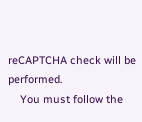reCAPTCHA check will be performed.
    You must follow the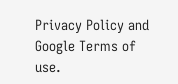Privacy Policy and Google Terms of use.